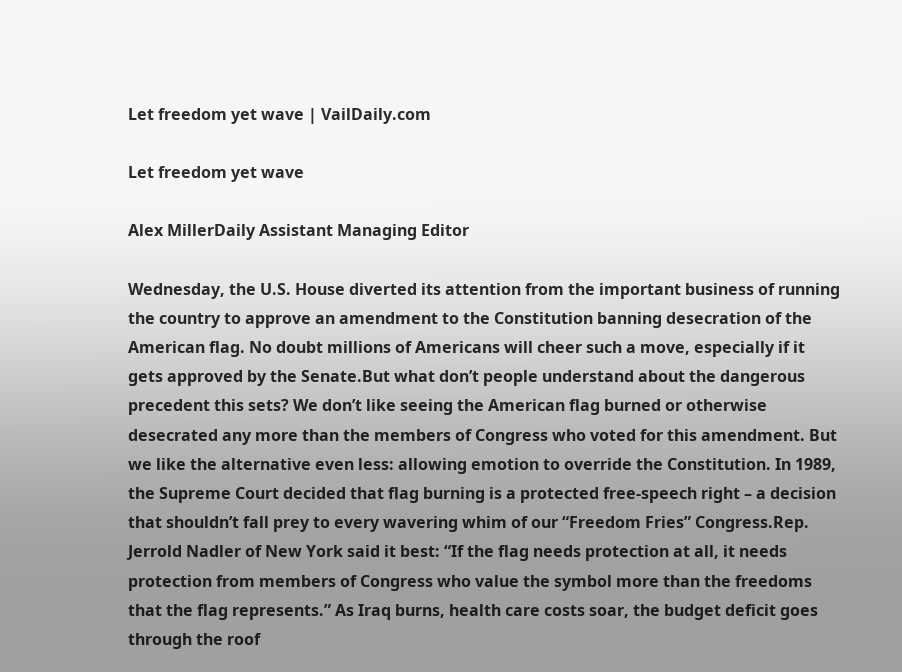Let freedom yet wave | VailDaily.com

Let freedom yet wave

Alex MillerDaily Assistant Managing Editor

Wednesday, the U.S. House diverted its attention from the important business of running the country to approve an amendment to the Constitution banning desecration of the American flag. No doubt millions of Americans will cheer such a move, especially if it gets approved by the Senate.But what don’t people understand about the dangerous precedent this sets? We don’t like seeing the American flag burned or otherwise desecrated any more than the members of Congress who voted for this amendment. But we like the alternative even less: allowing emotion to override the Constitution. In 1989, the Supreme Court decided that flag burning is a protected free-speech right – a decision that shouldn’t fall prey to every wavering whim of our “Freedom Fries” Congress.Rep. Jerrold Nadler of New York said it best: “If the flag needs protection at all, it needs protection from members of Congress who value the symbol more than the freedoms that the flag represents.” As Iraq burns, health care costs soar, the budget deficit goes through the roof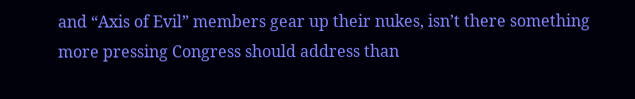and “Axis of Evil” members gear up their nukes, isn’t there something more pressing Congress should address than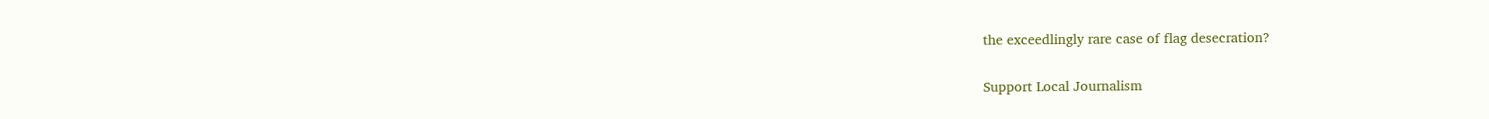the exceedlingly rare case of flag desecration?

Support Local Journalism